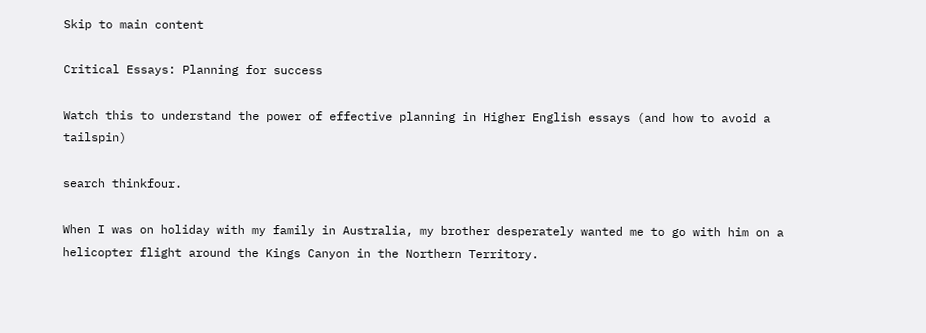Skip to main content

Critical Essays: Planning for success

Watch this to understand the power of effective planning in Higher English essays (and how to avoid a tailspin)

search thinkfour.

When I was on holiday with my family in Australia, my brother desperately wanted me to go with him on a helicopter flight around the Kings Canyon in the Northern Territory.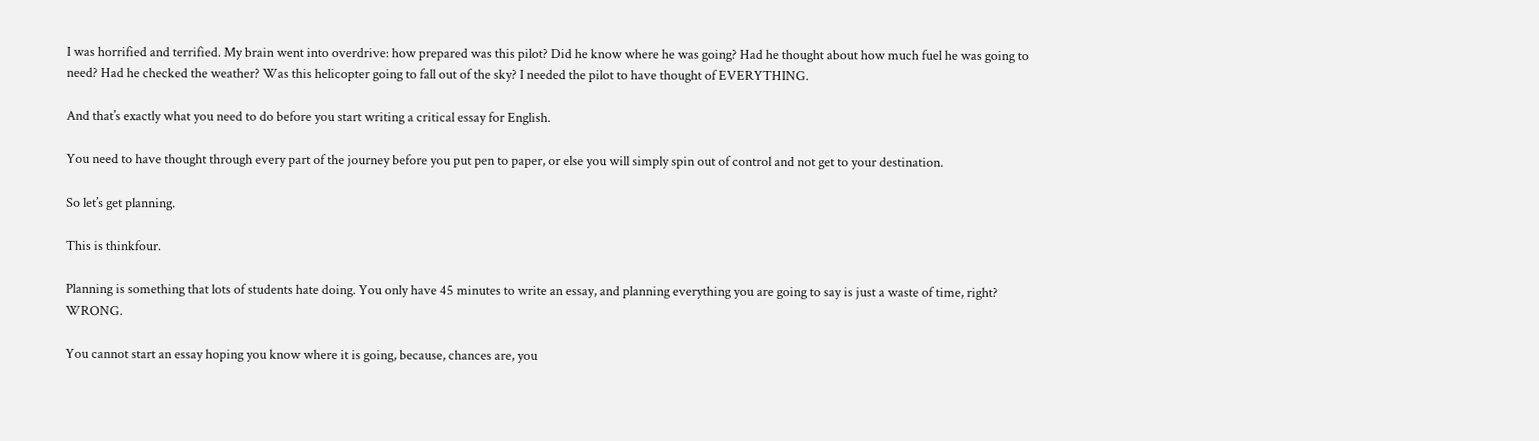I was horrified and terrified. My brain went into overdrive: how prepared was this pilot? Did he know where he was going? Had he thought about how much fuel he was going to need? Had he checked the weather? Was this helicopter going to fall out of the sky? I needed the pilot to have thought of EVERYTHING.

And that’s exactly what you need to do before you start writing a critical essay for English.

You need to have thought through every part of the journey before you put pen to paper, or else you will simply spin out of control and not get to your destination.

So let’s get planning.

This is thinkfour.

Planning is something that lots of students hate doing. You only have 45 minutes to write an essay, and planning everything you are going to say is just a waste of time, right? WRONG.

You cannot start an essay hoping you know where it is going, because, chances are, you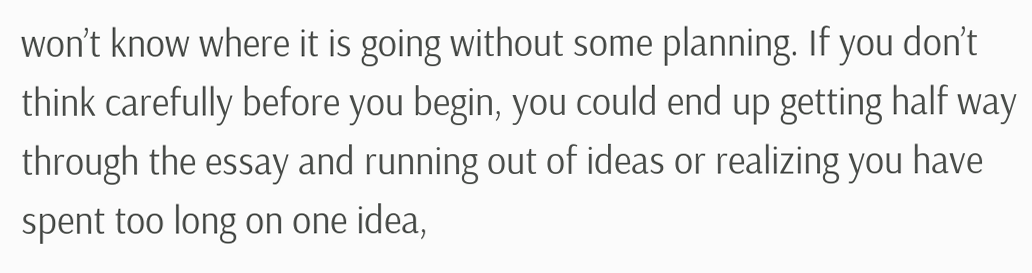won’t know where it is going without some planning. If you don’t think carefully before you begin, you could end up getting half way through the essay and running out of ideas or realizing you have spent too long on one idea,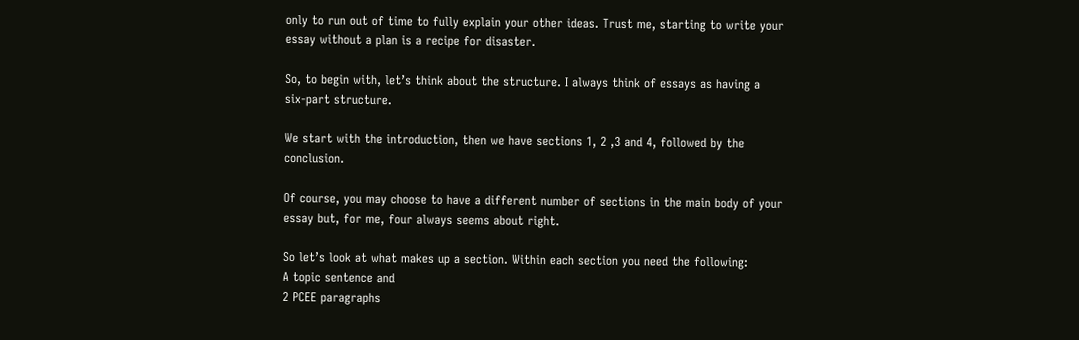only to run out of time to fully explain your other ideas. Trust me, starting to write your essay without a plan is a recipe for disaster.

So, to begin with, let’s think about the structure. I always think of essays as having a six-part structure.

We start with the introduction, then we have sections 1, 2 ,3 and 4, followed by the conclusion.

Of course, you may choose to have a different number of sections in the main body of your essay but, for me, four always seems about right.

So let’s look at what makes up a section. Within each section you need the following:
A topic sentence and
2 PCEE paragraphs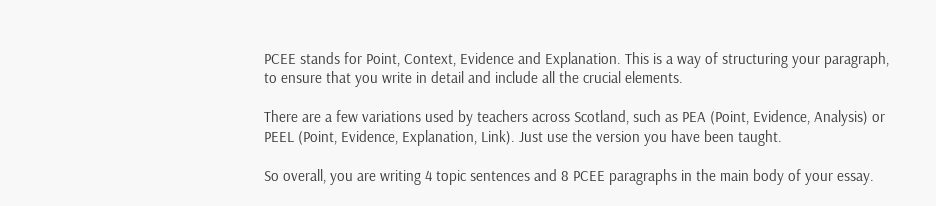PCEE stands for Point, Context, Evidence and Explanation. This is a way of structuring your paragraph, to ensure that you write in detail and include all the crucial elements.

There are a few variations used by teachers across Scotland, such as PEA (Point, Evidence, Analysis) or PEEL (Point, Evidence, Explanation, Link). Just use the version you have been taught.

So overall, you are writing 4 topic sentences and 8 PCEE paragraphs in the main body of your essay.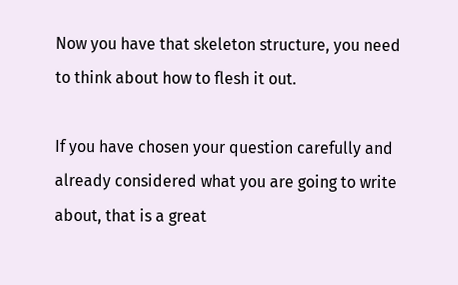Now you have that skeleton structure, you need to think about how to flesh it out.

If you have chosen your question carefully and already considered what you are going to write about, that is a great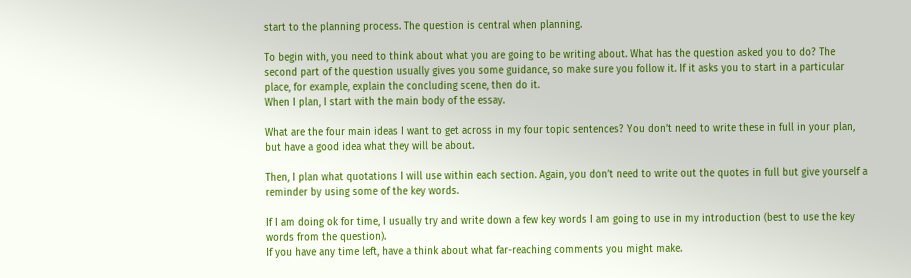start to the planning process. The question is central when planning.

To begin with, you need to think about what you are going to be writing about. What has the question asked you to do? The second part of the question usually gives you some guidance, so make sure you follow it. If it asks you to start in a particular place, for example, explain the concluding scene, then do it.
When I plan, I start with the main body of the essay.

What are the four main ideas I want to get across in my four topic sentences? You don’t need to write these in full in your plan, but have a good idea what they will be about.

Then, I plan what quotations I will use within each section. Again, you don’t need to write out the quotes in full but give yourself a reminder by using some of the key words.

If I am doing ok for time, I usually try and write down a few key words I am going to use in my introduction (best to use the key words from the question).
If you have any time left, have a think about what far-reaching comments you might make.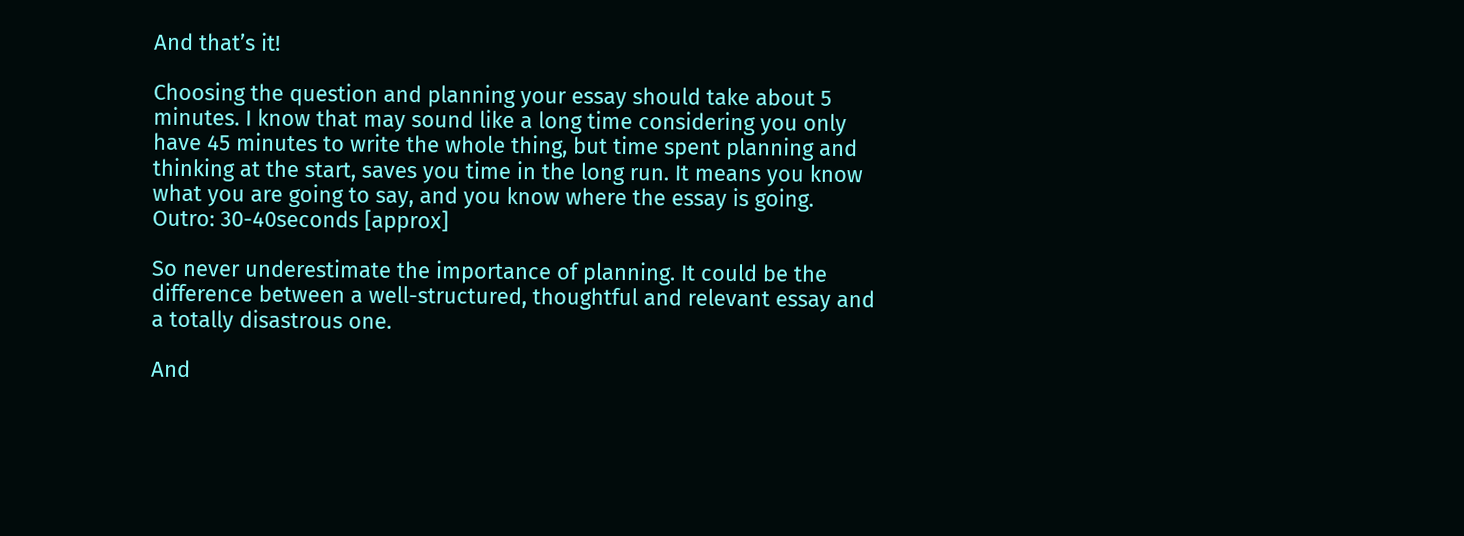And that’s it!

Choosing the question and planning your essay should take about 5 minutes. I know that may sound like a long time considering you only have 45 minutes to write the whole thing, but time spent planning and thinking at the start, saves you time in the long run. It means you know what you are going to say, and you know where the essay is going.
Outro: 30-40seconds [approx]

So never underestimate the importance of planning. It could be the difference between a well-structured, thoughtful and relevant essay and a totally disastrous one.

And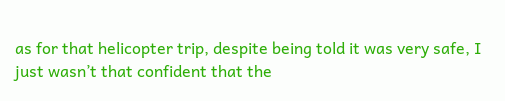as for that helicopter trip, despite being told it was very safe, I just wasn’t that confident that the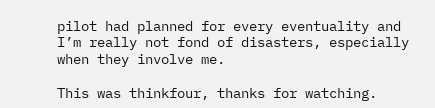pilot had planned for every eventuality and I’m really not fond of disasters, especially when they involve me.

This was thinkfour, thanks for watching.